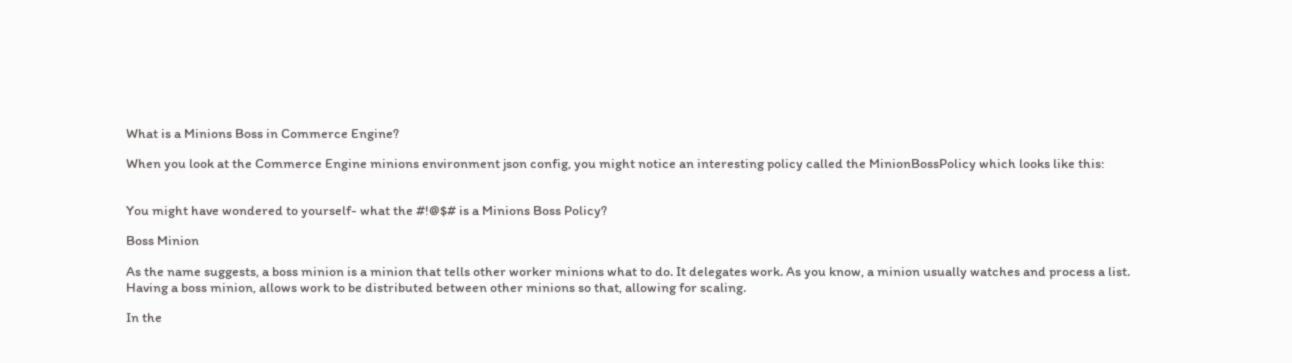What is a Minions Boss in Commerce Engine?

When you look at the Commerce Engine minions environment json config, you might notice an interesting policy called the MinionBossPolicy which looks like this:


You might have wondered to yourself- what the #!@$# is a Minions Boss Policy?

Boss Minion

As the name suggests, a boss minion is a minion that tells other worker minions what to do. It delegates work. As you know, a minion usually watches and process a list. Having a boss minion, allows work to be distributed between other minions so that, allowing for scaling.

In the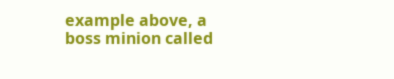example above, a boss minion called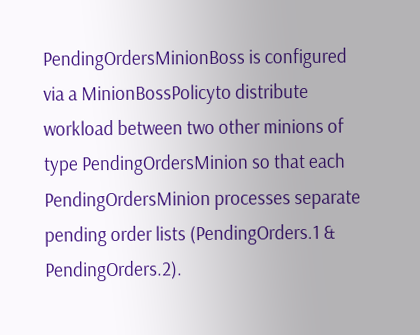PendingOrdersMinionBoss is configured via a MinionBossPolicyto distribute workload between two other minions of type PendingOrdersMinion so that each PendingOrdersMinion processes separate pending order lists (PendingOrders.1 & PendingOrders.2).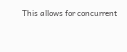This allows for concurrent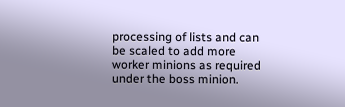processing of lists and can be scaled to add more worker minions as required under the boss minion.